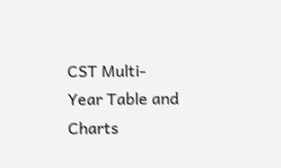CST Multi-Year Table and Charts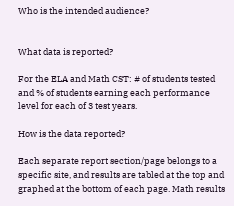Who is the intended audience?


What data is reported?

For the ELA and Math CST: # of students tested and % of students earning each performance level for each of 3 test years.

How is the data reported?

Each separate report section/page belongs to a specific site, and results are tabled at the top and graphed at the bottom of each page. Math results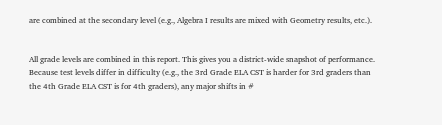are combined at the secondary level (e.g., Algebra I results are mixed with Geometry results, etc.).


All grade levels are combined in this report. This gives you a district-wide snapshot of performance. Because test levels differ in difficulty (e.g., the 3rd Grade ELA CST is harder for 3rd graders than the 4th Grade ELA CST is for 4th graders), any major shifts in #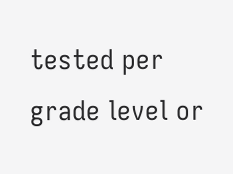tested per grade level or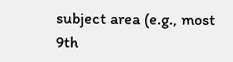subject area (e.g., most 9th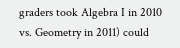graders took Algebra I in 2010 vs. Geometry in 2011) could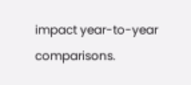impact year-to-year comparisons.